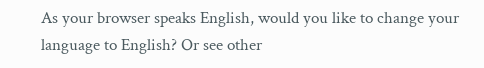As your browser speaks English, would you like to change your language to English? Or see other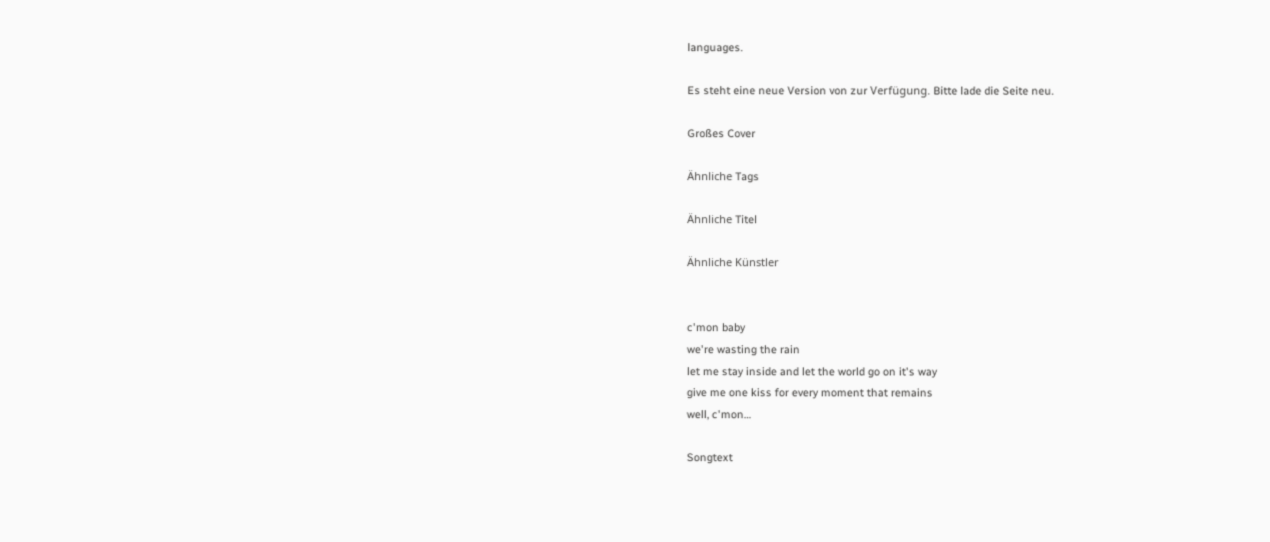languages.

Es steht eine neue Version von zur Verfügung. Bitte lade die Seite neu.

Großes Cover

Ähnliche Tags

Ähnliche Titel

Ähnliche Künstler


c'mon baby
we're wasting the rain
let me stay inside and let the world go on it's way
give me one kiss for every moment that remains
well, c'mon…

Songtext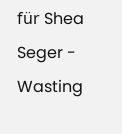für Shea Seger - Wasting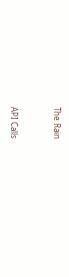The Rain


API Calls